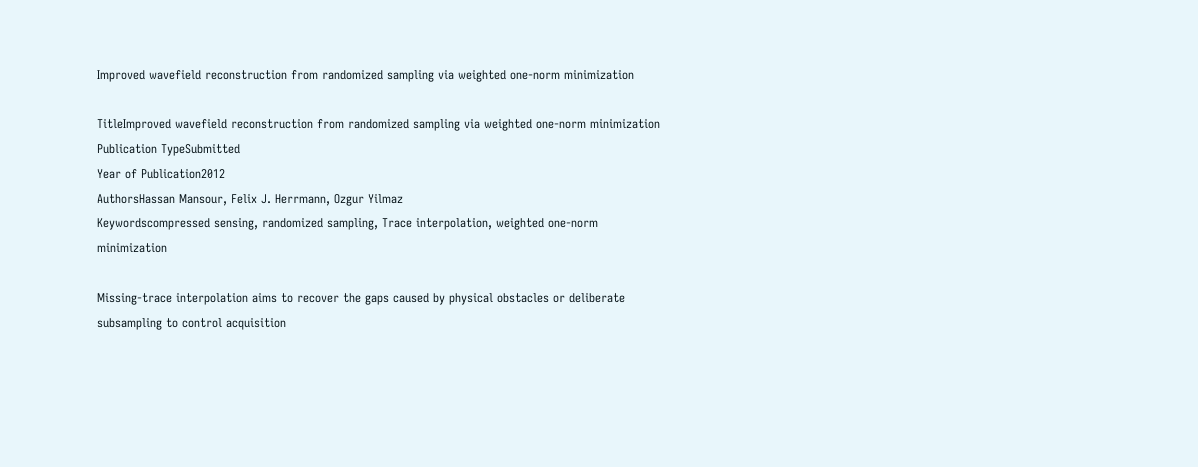Improved wavefield reconstruction from randomized sampling via weighted one-norm minimization

TitleImproved wavefield reconstruction from randomized sampling via weighted one-norm minimization
Publication TypeSubmitted
Year of Publication2012
AuthorsHassan Mansour, Felix J. Herrmann, Ozgur Yilmaz
Keywordscompressed sensing, randomized sampling, Trace interpolation, weighted one-norm minimization

Missing-trace interpolation aims to recover the gaps caused by physical obstacles or deliberate subsampling to control acquisition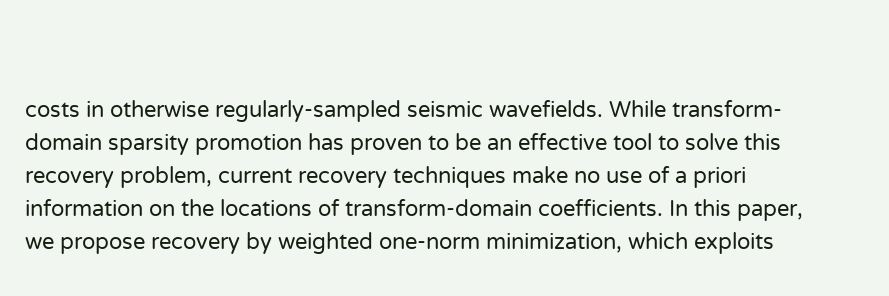costs in otherwise regularly-sampled seismic wavefields. While transform-domain sparsity promotion has proven to be an effective tool to solve this recovery problem, current recovery techniques make no use of a priori information on the locations of transform-domain coefficients. In this paper, we propose recovery by weighted one-norm minimization, which exploits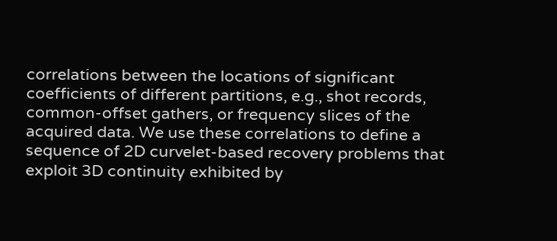correlations between the locations of significant coefficients of different partitions, e.g., shot records, common-offset gathers, or frequency slices of the acquired data. We use these correlations to define a sequence of 2D curvelet-based recovery problems that exploit 3D continuity exhibited by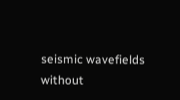seismic wavefields without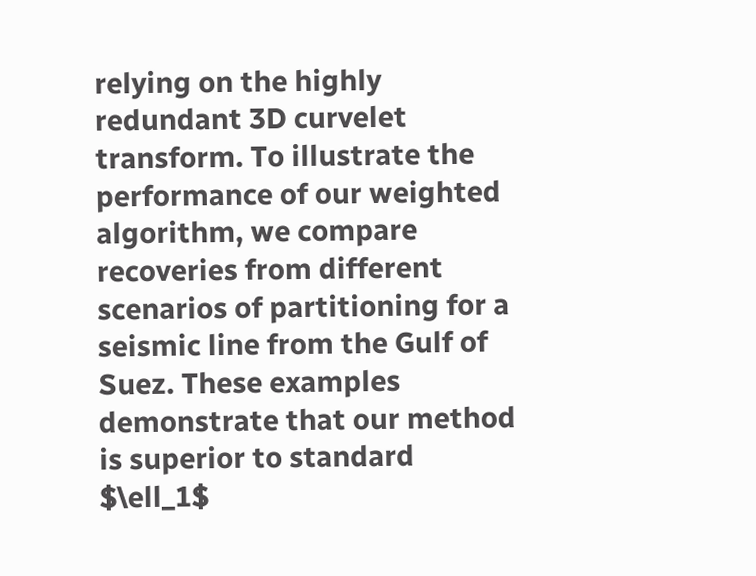relying on the highly redundant 3D curvelet transform. To illustrate the performance of our weighted algorithm, we compare recoveries from different scenarios of partitioning for a seismic line from the Gulf of Suez. These examples demonstrate that our method is superior to standard $\ell_1$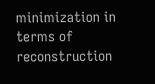minimization in terms of reconstruction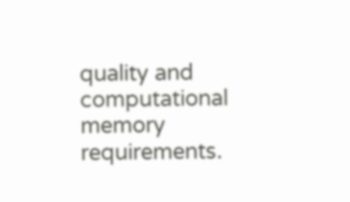quality and computational memory requirements.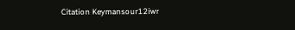Citation Keymansour12iwr